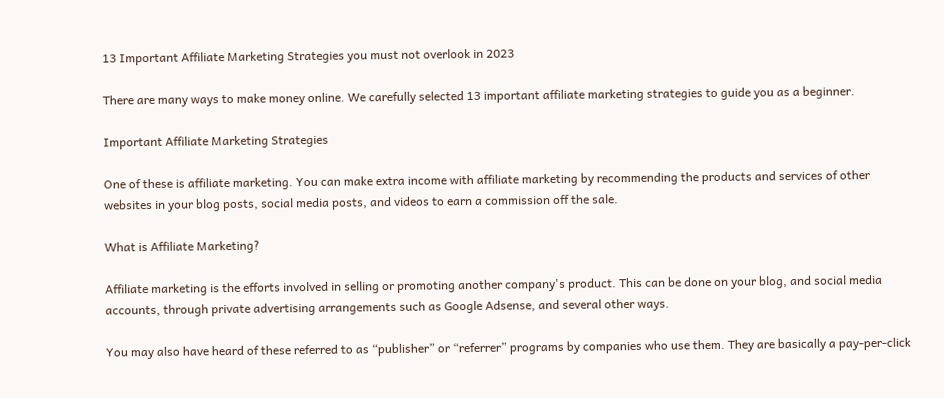13 Important Affiliate Marketing Strategies you must not overlook in 2023

There are many ways to make money online. We carefully selected 13 important affiliate marketing strategies to guide you as a beginner.

Important Affiliate Marketing Strategies

One of these is affiliate marketing. You can make extra income with affiliate marketing by recommending the products and services of other websites in your blog posts, social media posts, and videos to earn a commission off the sale.

What is Affiliate Marketing?

Affiliate marketing is the efforts involved in selling or promoting another company's product. This can be done on your blog, and social media accounts, through private advertising arrangements such as Google Adsense, and several other ways.

You may also have heard of these referred to as “publisher” or “referrer” programs by companies who use them. They are basically a pay-per-click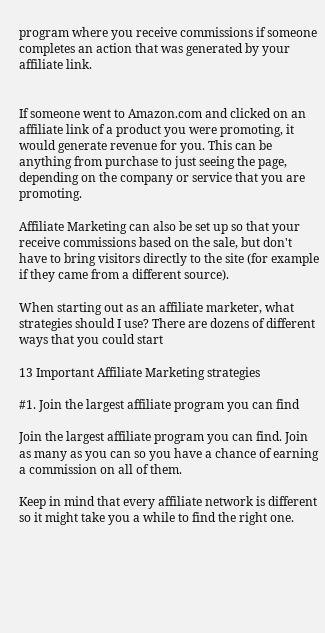program where you receive commissions if someone completes an action that was generated by your affiliate link.


If someone went to Amazon.com and clicked on an affiliate link of a product you were promoting, it would generate revenue for you. This can be anything from purchase to just seeing the page, depending on the company or service that you are promoting.

Affiliate Marketing can also be set up so that your receive commissions based on the sale, but don't have to bring visitors directly to the site (for example if they came from a different source).

When starting out as an affiliate marketer, what strategies should I use? There are dozens of different ways that you could start

13 Important Affiliate Marketing strategies

#1. Join the largest affiliate program you can find

Join the largest affiliate program you can find. Join as many as you can so you have a chance of earning a commission on all of them.

Keep in mind that every affiliate network is different so it might take you a while to find the right one.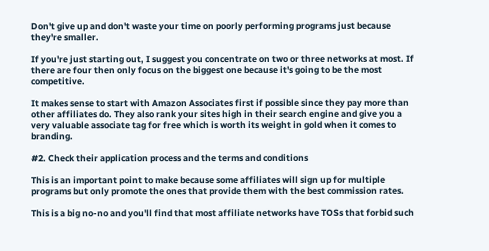Don't give up and don't waste your time on poorly performing programs just because they're smaller.

If you're just starting out, I suggest you concentrate on two or three networks at most. If there are four then only focus on the biggest one because it's going to be the most competitive.

It makes sense to start with Amazon Associates first if possible since they pay more than other affiliates do. They also rank your sites high in their search engine and give you a very valuable associate tag for free which is worth its weight in gold when it comes to branding.

#2. Check their application process and the terms and conditions

This is an important point to make because some affiliates will sign up for multiple programs but only promote the ones that provide them with the best commission rates.

This is a big no-no and you'll find that most affiliate networks have TOSs that forbid such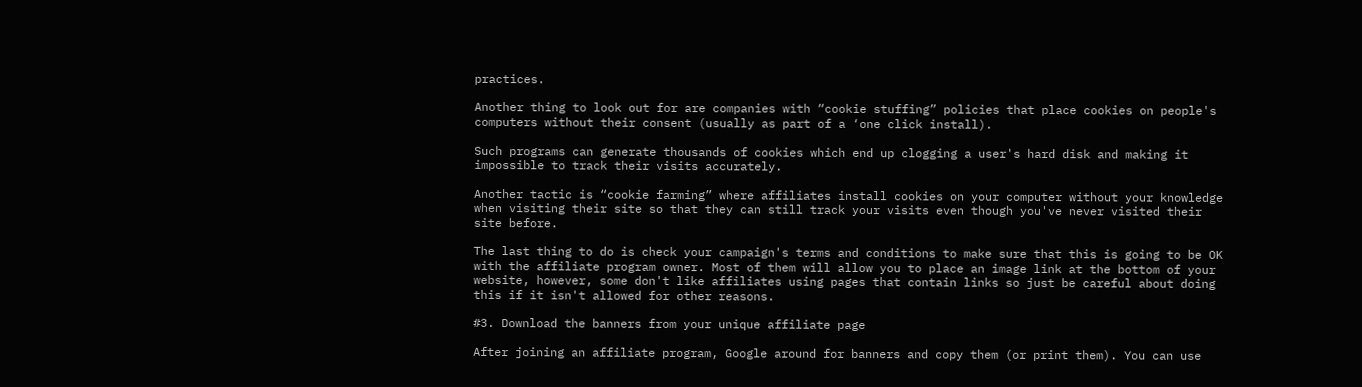practices.

Another thing to look out for are companies with “cookie stuffing” policies that place cookies on people's computers without their consent (usually as part of a ‘one click install).

Such programs can generate thousands of cookies which end up clogging a user's hard disk and making it impossible to track their visits accurately.

Another tactic is “cookie farming” where affiliates install cookies on your computer without your knowledge when visiting their site so that they can still track your visits even though you've never visited their site before.

The last thing to do is check your campaign's terms and conditions to make sure that this is going to be OK with the affiliate program owner. Most of them will allow you to place an image link at the bottom of your website, however, some don't like affiliates using pages that contain links so just be careful about doing this if it isn't allowed for other reasons.

#3. Download the banners from your unique affiliate page

After joining an affiliate program, Google around for banners and copy them (or print them). You can use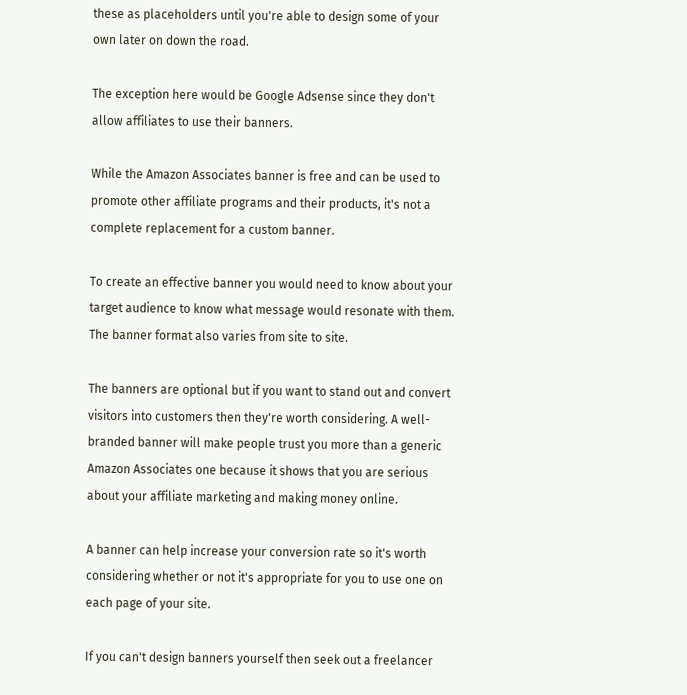these as placeholders until you're able to design some of your own later on down the road.

The exception here would be Google Adsense since they don't allow affiliates to use their banners.

While the Amazon Associates banner is free and can be used to promote other affiliate programs and their products, it's not a complete replacement for a custom banner.

To create an effective banner you would need to know about your target audience to know what message would resonate with them. The banner format also varies from site to site.

The banners are optional but if you want to stand out and convert visitors into customers then they're worth considering. A well-branded banner will make people trust you more than a generic Amazon Associates one because it shows that you are serious about your affiliate marketing and making money online.

A banner can help increase your conversion rate so it's worth considering whether or not it's appropriate for you to use one on each page of your site.

If you can't design banners yourself then seek out a freelancer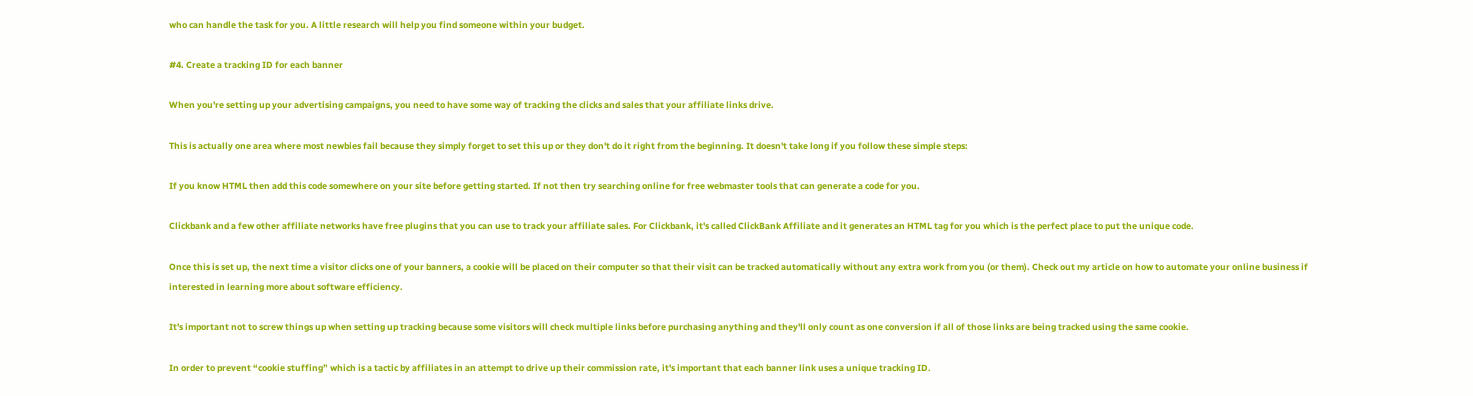who can handle the task for you. A little research will help you find someone within your budget.

#4. Create a tracking ID for each banner

When you're setting up your advertising campaigns, you need to have some way of tracking the clicks and sales that your affiliate links drive.

This is actually one area where most newbies fail because they simply forget to set this up or they don't do it right from the beginning. It doesn't take long if you follow these simple steps:

If you know HTML then add this code somewhere on your site before getting started. If not then try searching online for free webmaster tools that can generate a code for you.

Clickbank and a few other affiliate networks have free plugins that you can use to track your affiliate sales. For Clickbank, it's called ClickBank Affiliate and it generates an HTML tag for you which is the perfect place to put the unique code.

Once this is set up, the next time a visitor clicks one of your banners, a cookie will be placed on their computer so that their visit can be tracked automatically without any extra work from you (or them). Check out my article on how to automate your online business if interested in learning more about software efficiency.

It's important not to screw things up when setting up tracking because some visitors will check multiple links before purchasing anything and they'll only count as one conversion if all of those links are being tracked using the same cookie.

In order to prevent “cookie stuffing” which is a tactic by affiliates in an attempt to drive up their commission rate, it's important that each banner link uses a unique tracking ID.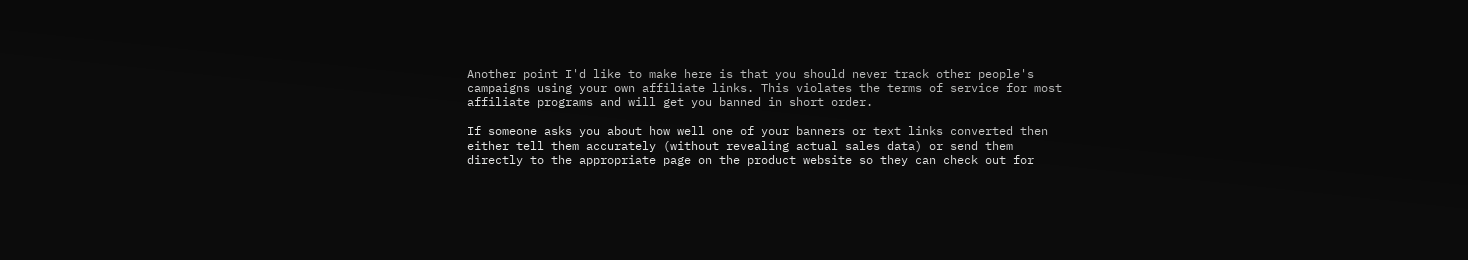Another point I'd like to make here is that you should never track other people's campaigns using your own affiliate links. This violates the terms of service for most affiliate programs and will get you banned in short order.

If someone asks you about how well one of your banners or text links converted then either tell them accurately (without revealing actual sales data) or send them directly to the appropriate page on the product website so they can check out for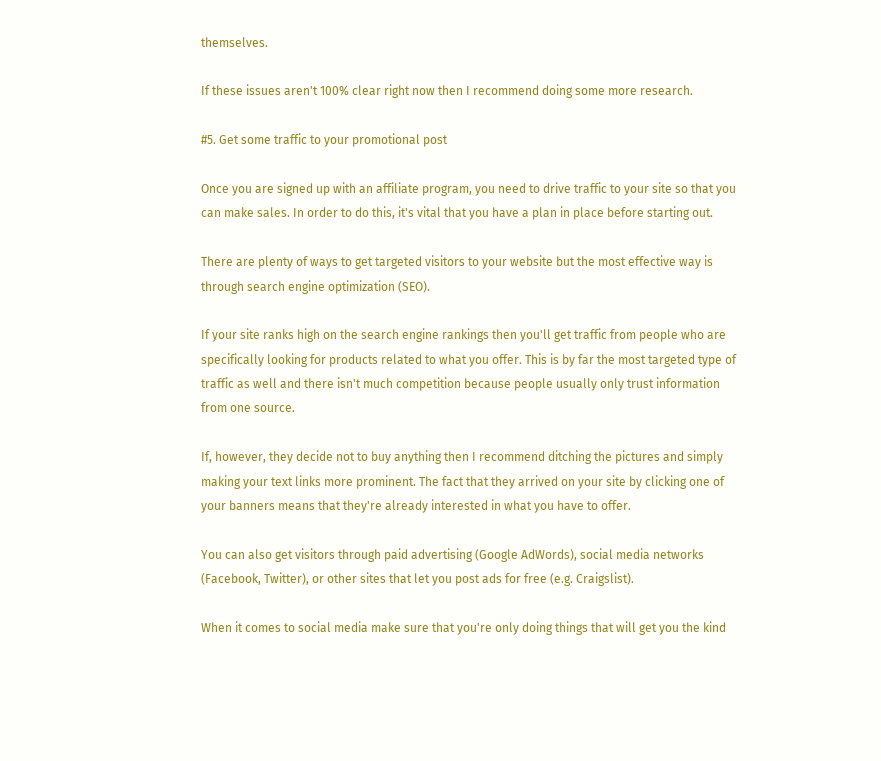themselves.

If these issues aren't 100% clear right now then I recommend doing some more research.

#5. Get some traffic to your promotional post

Once you are signed up with an affiliate program, you need to drive traffic to your site so that you can make sales. In order to do this, it's vital that you have a plan in place before starting out.

There are plenty of ways to get targeted visitors to your website but the most effective way is through search engine optimization (SEO).

If your site ranks high on the search engine rankings then you'll get traffic from people who are specifically looking for products related to what you offer. This is by far the most targeted type of traffic as well and there isn't much competition because people usually only trust information from one source.

If, however, they decide not to buy anything then I recommend ditching the pictures and simply making your text links more prominent. The fact that they arrived on your site by clicking one of your banners means that they're already interested in what you have to offer.

You can also get visitors through paid advertising (Google AdWords), social media networks (Facebook, Twitter), or other sites that let you post ads for free (e.g. Craigslist).

When it comes to social media make sure that you're only doing things that will get you the kind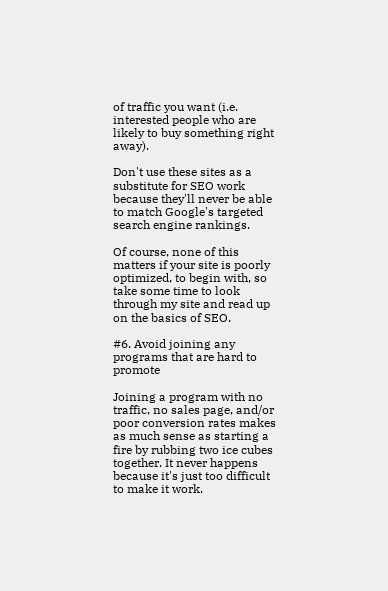of traffic you want (i.e. interested people who are likely to buy something right away).

Don't use these sites as a substitute for SEO work because they'll never be able to match Google's targeted search engine rankings.

Of course, none of this matters if your site is poorly optimized, to begin with, so take some time to look through my site and read up on the basics of SEO.

#6. Avoid joining any programs that are hard to promote

Joining a program with no traffic, no sales page, and/or poor conversion rates makes as much sense as starting a fire by rubbing two ice cubes together. It never happens because it's just too difficult to make it work.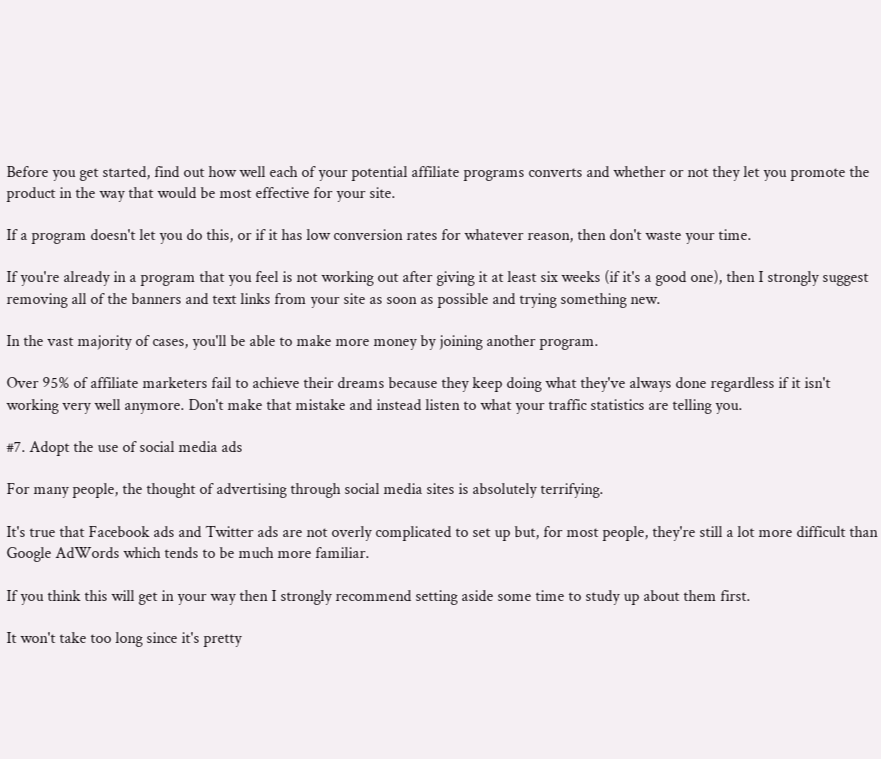Before you get started, find out how well each of your potential affiliate programs converts and whether or not they let you promote the product in the way that would be most effective for your site.

If a program doesn't let you do this, or if it has low conversion rates for whatever reason, then don't waste your time.

If you're already in a program that you feel is not working out after giving it at least six weeks (if it's a good one), then I strongly suggest removing all of the banners and text links from your site as soon as possible and trying something new.

In the vast majority of cases, you'll be able to make more money by joining another program.

Over 95% of affiliate marketers fail to achieve their dreams because they keep doing what they've always done regardless if it isn't working very well anymore. Don't make that mistake and instead listen to what your traffic statistics are telling you.

#7. Adopt the use of social media ads

For many people, the thought of advertising through social media sites is absolutely terrifying.

It's true that Facebook ads and Twitter ads are not overly complicated to set up but, for most people, they're still a lot more difficult than Google AdWords which tends to be much more familiar.

If you think this will get in your way then I strongly recommend setting aside some time to study up about them first.

It won't take too long since it's pretty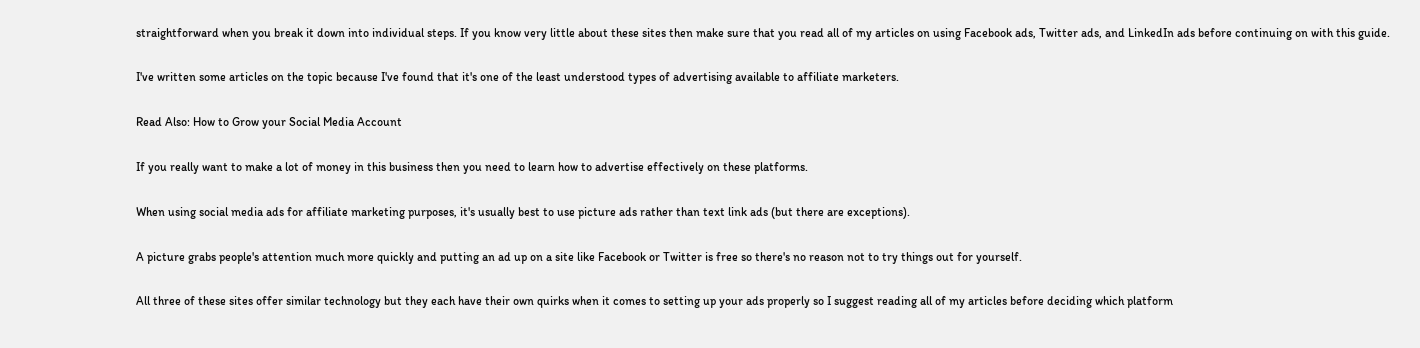straightforward when you break it down into individual steps. If you know very little about these sites then make sure that you read all of my articles on using Facebook ads, Twitter ads, and LinkedIn ads before continuing on with this guide.

I've written some articles on the topic because I've found that it's one of the least understood types of advertising available to affiliate marketers.

Read Also: How to Grow your Social Media Account

If you really want to make a lot of money in this business then you need to learn how to advertise effectively on these platforms.

When using social media ads for affiliate marketing purposes, it's usually best to use picture ads rather than text link ads (but there are exceptions).

A picture grabs people's attention much more quickly and putting an ad up on a site like Facebook or Twitter is free so there's no reason not to try things out for yourself.

All three of these sites offer similar technology but they each have their own quirks when it comes to setting up your ads properly so I suggest reading all of my articles before deciding which platform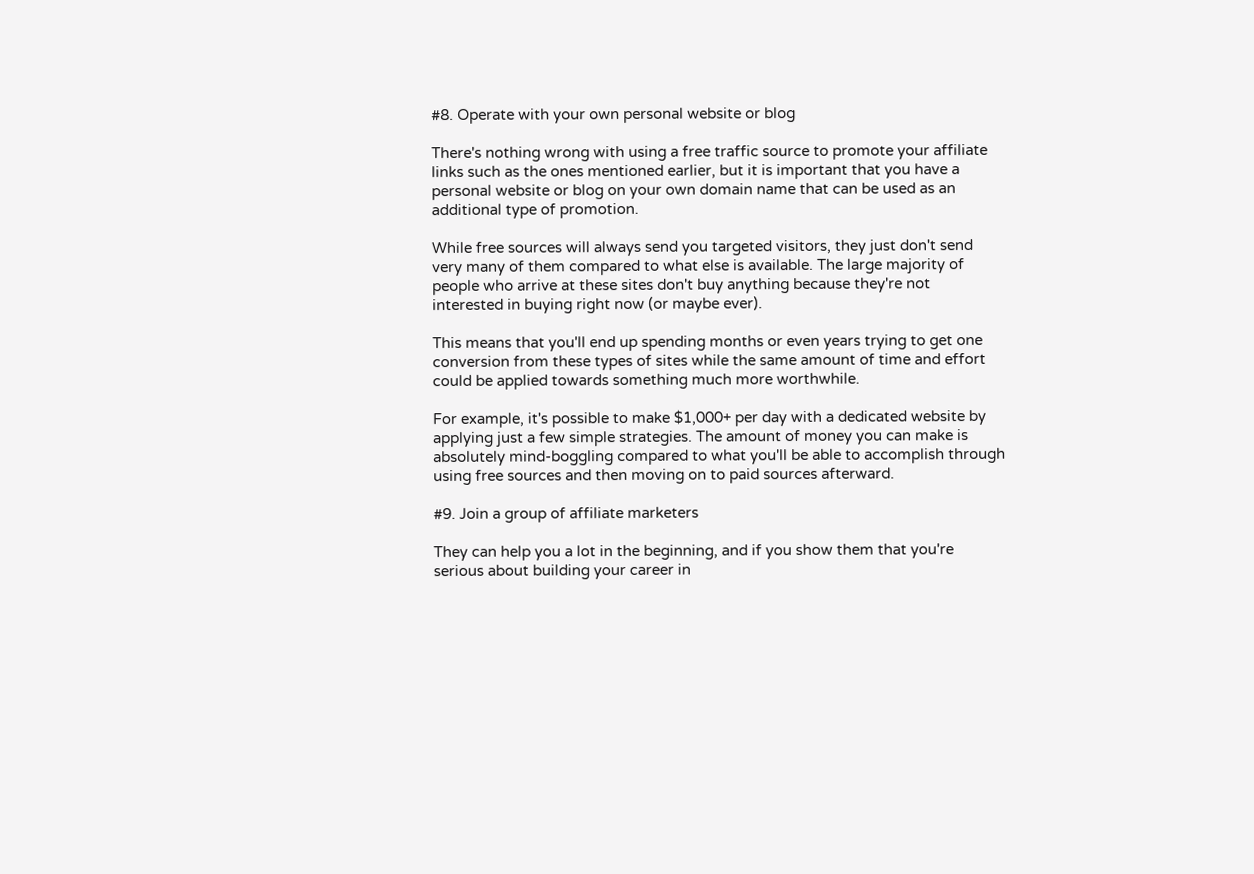#8. Operate with your own personal website or blog

There's nothing wrong with using a free traffic source to promote your affiliate links such as the ones mentioned earlier, but it is important that you have a personal website or blog on your own domain name that can be used as an additional type of promotion.

While free sources will always send you targeted visitors, they just don't send very many of them compared to what else is available. The large majority of people who arrive at these sites don't buy anything because they're not interested in buying right now (or maybe ever).

This means that you'll end up spending months or even years trying to get one conversion from these types of sites while the same amount of time and effort could be applied towards something much more worthwhile.

For example, it's possible to make $1,000+ per day with a dedicated website by applying just a few simple strategies. The amount of money you can make is absolutely mind-boggling compared to what you'll be able to accomplish through using free sources and then moving on to paid sources afterward.

#9. Join a group of affiliate marketers

They can help you a lot in the beginning, and if you show them that you're serious about building your career in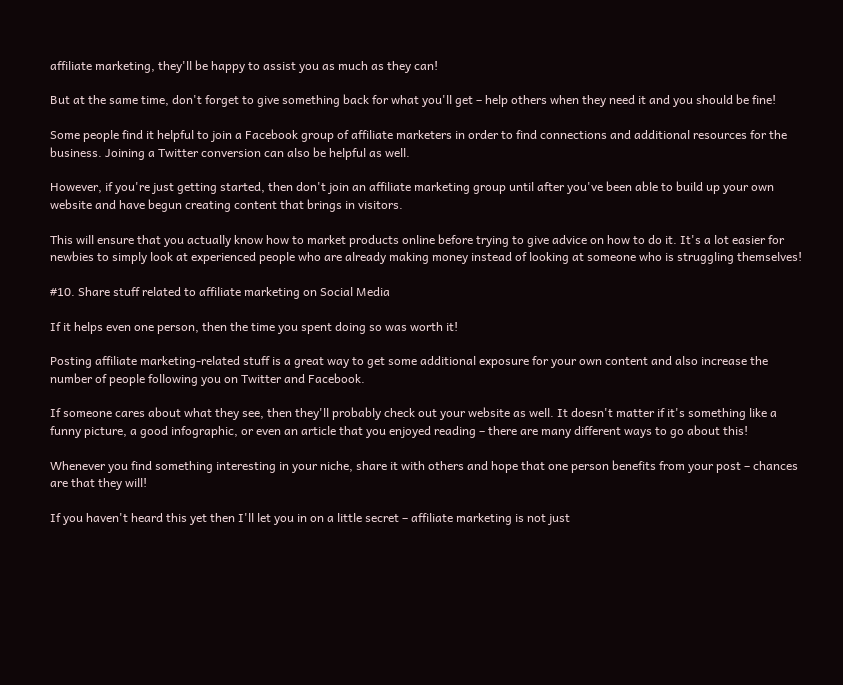affiliate marketing, they'll be happy to assist you as much as they can!

But at the same time, don't forget to give something back for what you'll get – help others when they need it and you should be fine!

Some people find it helpful to join a Facebook group of affiliate marketers in order to find connections and additional resources for the business. Joining a Twitter conversion can also be helpful as well.

However, if you're just getting started, then don't join an affiliate marketing group until after you've been able to build up your own website and have begun creating content that brings in visitors.

This will ensure that you actually know how to market products online before trying to give advice on how to do it. It's a lot easier for newbies to simply look at experienced people who are already making money instead of looking at someone who is struggling themselves!

#10. Share stuff related to affiliate marketing on Social Media

If it helps even one person, then the time you spent doing so was worth it!

Posting affiliate marketing-related stuff is a great way to get some additional exposure for your own content and also increase the number of people following you on Twitter and Facebook.

If someone cares about what they see, then they'll probably check out your website as well. It doesn't matter if it's something like a funny picture, a good infographic, or even an article that you enjoyed reading – there are many different ways to go about this!

Whenever you find something interesting in your niche, share it with others and hope that one person benefits from your post – chances are that they will!

If you haven't heard this yet then I'll let you in on a little secret – affiliate marketing is not just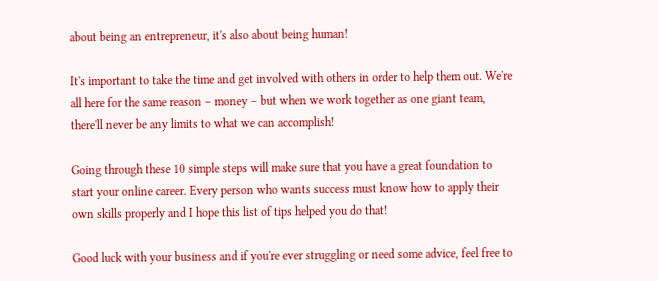about being an entrepreneur, it's also about being human!

It's important to take the time and get involved with others in order to help them out. We're all here for the same reason – money – but when we work together as one giant team, there'll never be any limits to what we can accomplish!

Going through these 10 simple steps will make sure that you have a great foundation to start your online career. Every person who wants success must know how to apply their own skills properly and I hope this list of tips helped you do that!

Good luck with your business and if you're ever struggling or need some advice, feel free to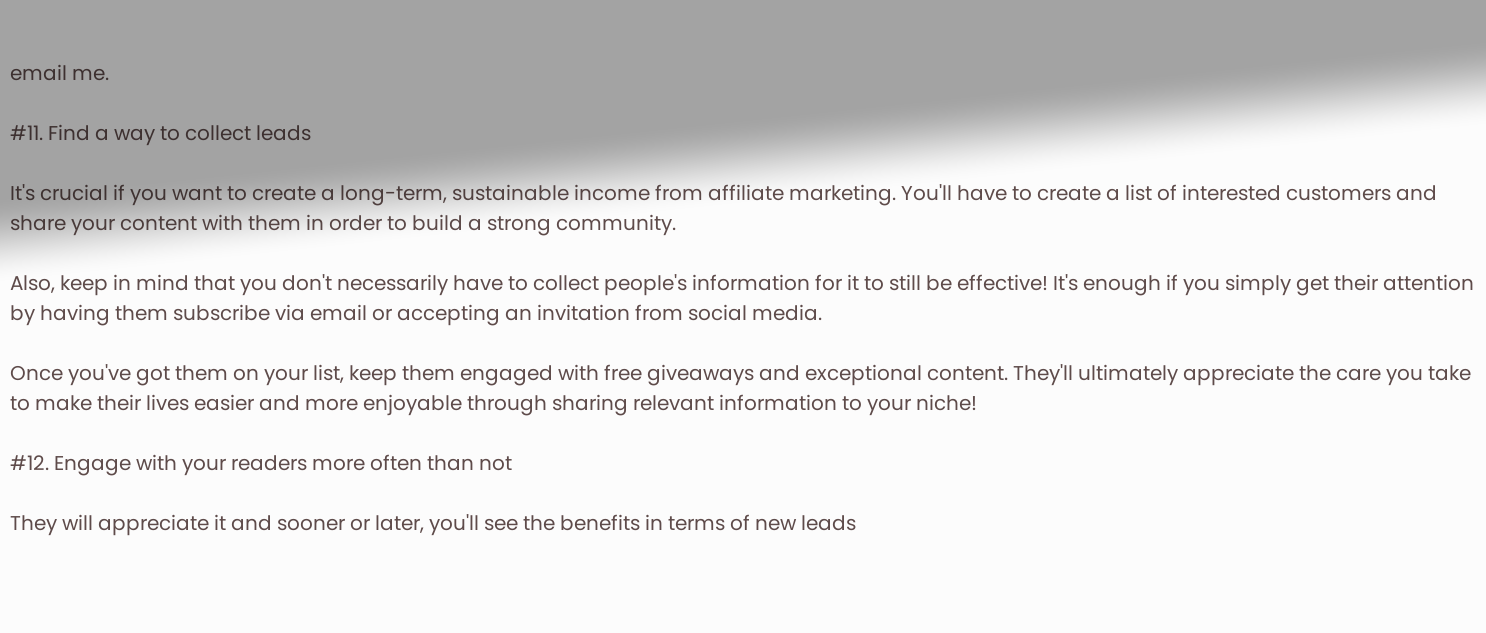email me.

#11. Find a way to collect leads

It's crucial if you want to create a long-term, sustainable income from affiliate marketing. You'll have to create a list of interested customers and share your content with them in order to build a strong community.

Also, keep in mind that you don't necessarily have to collect people's information for it to still be effective! It's enough if you simply get their attention by having them subscribe via email or accepting an invitation from social media.

Once you've got them on your list, keep them engaged with free giveaways and exceptional content. They'll ultimately appreciate the care you take to make their lives easier and more enjoyable through sharing relevant information to your niche!

#12. Engage with your readers more often than not

They will appreciate it and sooner or later, you'll see the benefits in terms of new leads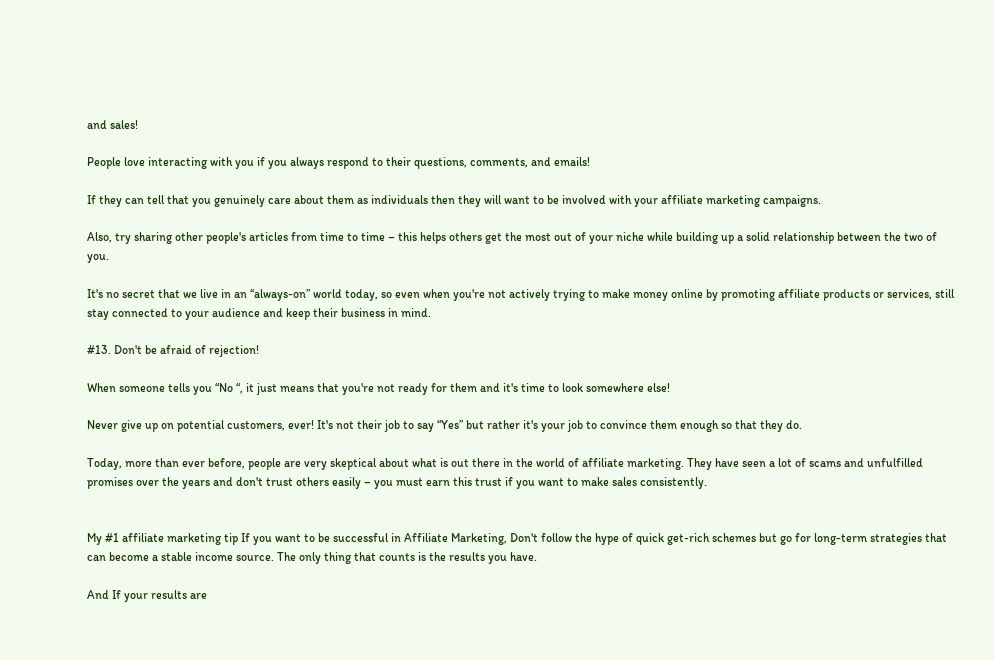and sales!

People love interacting with you if you always respond to their questions, comments, and emails!

If they can tell that you genuinely care about them as individuals then they will want to be involved with your affiliate marketing campaigns.

Also, try sharing other people's articles from time to time – this helps others get the most out of your niche while building up a solid relationship between the two of you.

It's no secret that we live in an “always-on” world today, so even when you're not actively trying to make money online by promoting affiliate products or services, still stay connected to your audience and keep their business in mind.

#13. Don't be afraid of rejection!

When someone tells you “No “, it just means that you're not ready for them and it's time to look somewhere else!

Never give up on potential customers, ever! It's not their job to say “Yes” but rather it's your job to convince them enough so that they do.

Today, more than ever before, people are very skeptical about what is out there in the world of affiliate marketing. They have seen a lot of scams and unfulfilled promises over the years and don't trust others easily – you must earn this trust if you want to make sales consistently.


My #1 affiliate marketing tip If you want to be successful in Affiliate Marketing, Don't follow the hype of quick get-rich schemes but go for long-term strategies that can become a stable income source. The only thing that counts is the results you have.

And If your results are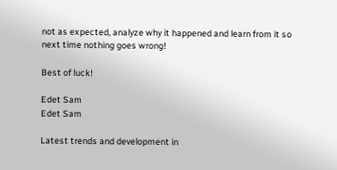not as expected, analyze why it happened and learn from it so next time nothing goes wrong!

Best of luck!

Edet Sam
Edet Sam

Latest trends and development in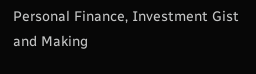Personal Finance, Investment Gist and Making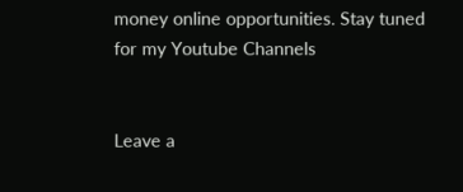money online opportunities. Stay tuned for my Youtube Channels


Leave a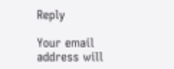Reply

Your email address will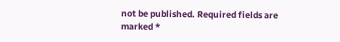not be published. Required fields are marked *